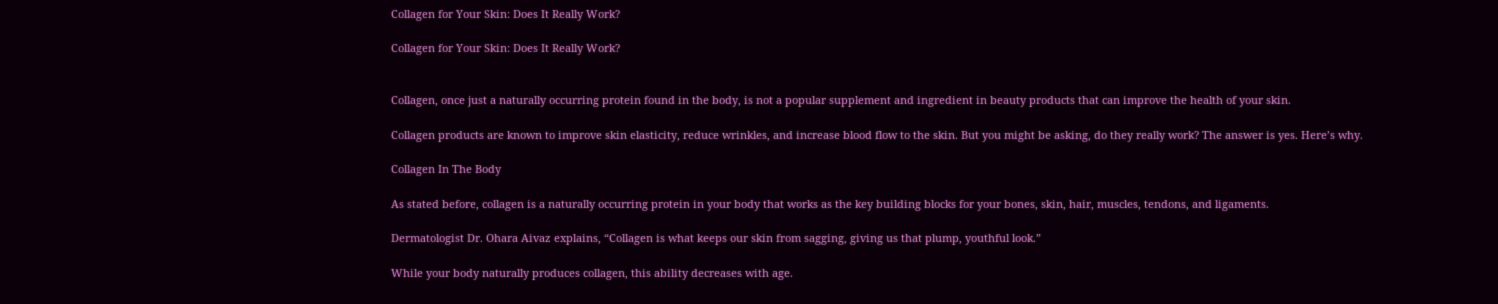Collagen for Your Skin: Does It Really Work?

Collagen for Your Skin: Does It Really Work?


Collagen, once just a naturally occurring protein found in the body, is not a popular supplement and ingredient in beauty products that can improve the health of your skin.

Collagen products are known to improve skin elasticity, reduce wrinkles, and increase blood flow to the skin. But you might be asking, do they really work? The answer is yes. Here’s why.

Collagen In The Body

As stated before, collagen is a naturally occurring protein in your body that works as the key building blocks for your bones, skin, hair, muscles, tendons, and ligaments.

Dermatologist Dr. Ohara Aivaz explains, “Collagen is what keeps our skin from sagging, giving us that plump, youthful look.”

While your body naturally produces collagen, this ability decreases with age.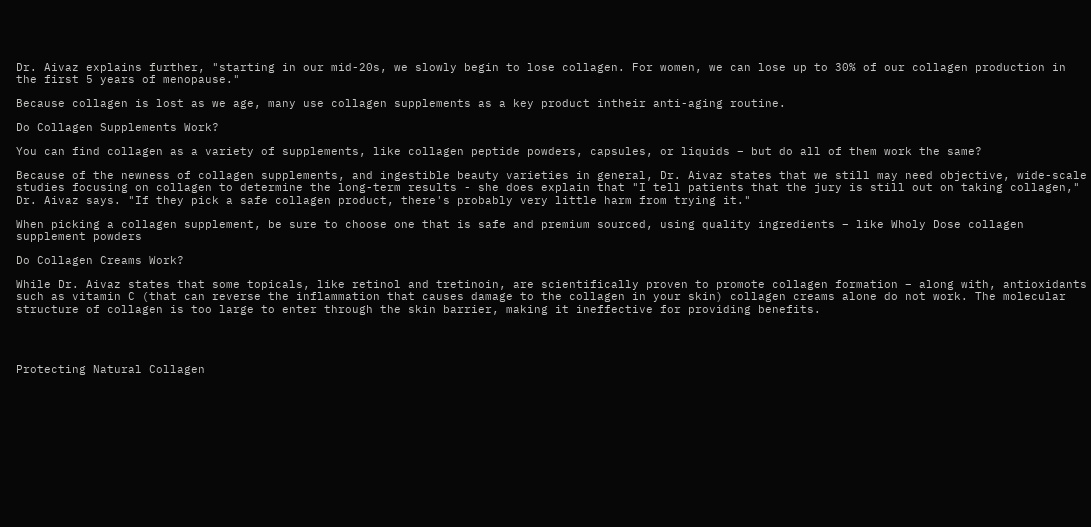Dr. Aivaz explains further, "starting in our mid-20s, we slowly begin to lose collagen. For women, we can lose up to 30% of our collagen production in the first 5 years of menopause."

Because collagen is lost as we age, many use collagen supplements as a key product intheir anti-aging routine.

Do Collagen Supplements Work?

You can find collagen as a variety of supplements, like collagen peptide powders, capsules, or liquids – but do all of them work the same?

Because of the newness of collagen supplements, and ingestible beauty varieties in general, Dr. Aivaz states that we still may need objective, wide-scale studies focusing on collagen to determine the long-term results - she does explain that "I tell patients that the jury is still out on taking collagen," Dr. Aivaz says. "If they pick a safe collagen product, there's probably very little harm from trying it."

When picking a collagen supplement, be sure to choose one that is safe and premium sourced, using quality ingredients – like Wholy Dose collagen supplement powders

Do Collagen Creams Work?

While Dr. Aivaz states that some topicals, like retinol and tretinoin, are scientifically proven to promote collagen formation – along with, antioxidants such as vitamin C (that can reverse the inflammation that causes damage to the collagen in your skin) collagen creams alone do not work. The molecular structure of collagen is too large to enter through the skin barrier, making it ineffective for providing benefits.




Protecting Natural Collagen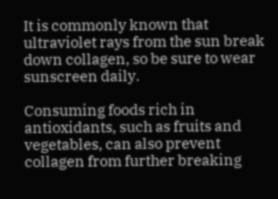It is commonly known that ultraviolet rays from the sun break down collagen, so be sure to wear sunscreen daily.

Consuming foods rich in antioxidants, such as fruits and vegetables, can also prevent collagen from further breaking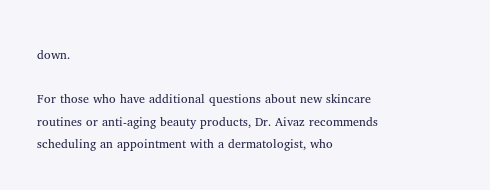down.

For those who have additional questions about new skincare routines or anti-aging beauty products, Dr. Aivaz recommends scheduling an appointment with a dermatologist, who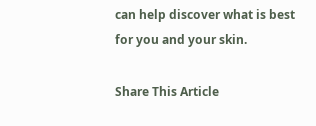can help discover what is best for you and your skin.

Share This Article